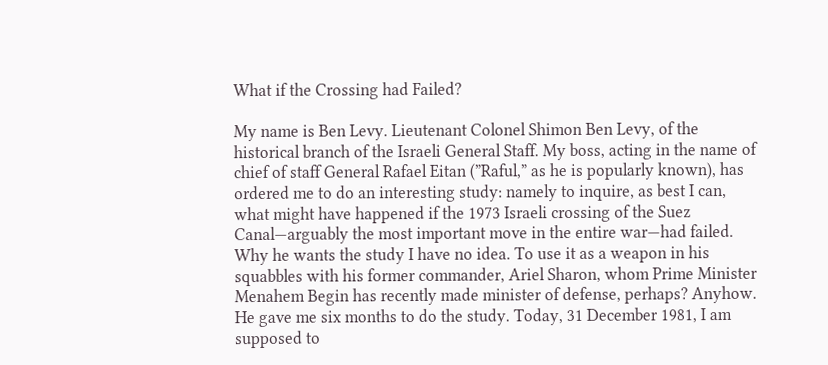What if the Crossing had Failed?

My name is Ben Levy. Lieutenant Colonel Shimon Ben Levy, of the historical branch of the Israeli General Staff. My boss, acting in the name of chief of staff General Rafael Eitan (”Raful,” as he is popularly known), has ordered me to do an interesting study: namely to inquire, as best I can, what might have happened if the 1973 Israeli crossing of the Suez Canal—arguably the most important move in the entire war—had failed. Why he wants the study I have no idea. To use it as a weapon in his squabbles with his former commander, Ariel Sharon, whom Prime Minister Menahem Begin has recently made minister of defense, perhaps? Anyhow. He gave me six months to do the study. Today, 31 December 1981, I am supposed to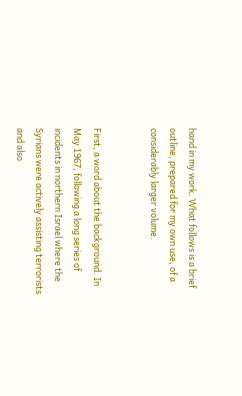hand in my work. What follows is a brief outline, prepared for my own use, of a considerably larger volume.


First, a word about the background. In May 1967, following a long series of incidents in northern Israel where the Syrians were actively assisting terrorists and also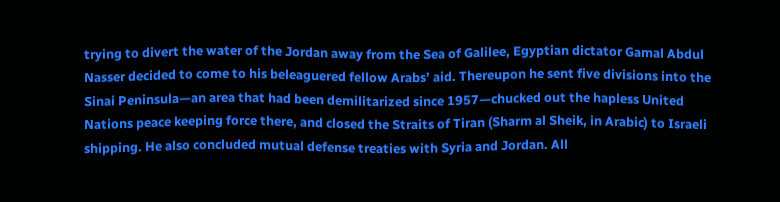trying to divert the water of the Jordan away from the Sea of Galilee, Egyptian dictator Gamal Abdul Nasser decided to come to his beleaguered fellow Arabs’ aid. Thereupon he sent five divisions into the Sinai Peninsula—an area that had been demilitarized since 1957—chucked out the hapless United Nations peace keeping force there, and closed the Straits of Tiran (Sharm al Sheik, in Arabic) to Israeli shipping. He also concluded mutual defense treaties with Syria and Jordan. All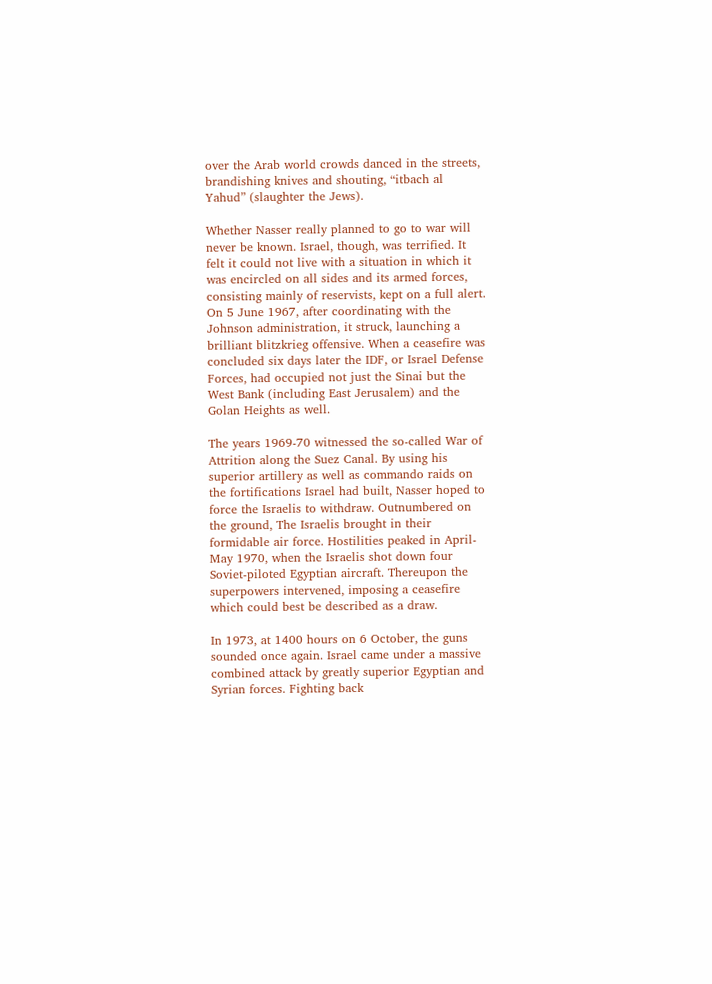over the Arab world crowds danced in the streets, brandishing knives and shouting, “itbach al Yahud” (slaughter the Jews).

Whether Nasser really planned to go to war will never be known. Israel, though, was terrified. It felt it could not live with a situation in which it was encircled on all sides and its armed forces, consisting mainly of reservists, kept on a full alert. On 5 June 1967, after coordinating with the Johnson administration, it struck, launching a brilliant blitzkrieg offensive. When a ceasefire was concluded six days later the IDF, or Israel Defense Forces, had occupied not just the Sinai but the West Bank (including East Jerusalem) and the Golan Heights as well.

The years 1969-70 witnessed the so-called War of Attrition along the Suez Canal. By using his superior artillery as well as commando raids on the fortifications Israel had built, Nasser hoped to force the Israelis to withdraw. Outnumbered on the ground, The Israelis brought in their formidable air force. Hostilities peaked in April-May 1970, when the Israelis shot down four Soviet-piloted Egyptian aircraft. Thereupon the superpowers intervened, imposing a ceasefire which could best be described as a draw.

In 1973, at 1400 hours on 6 October, the guns sounded once again. Israel came under a massive combined attack by greatly superior Egyptian and Syrian forces. Fighting back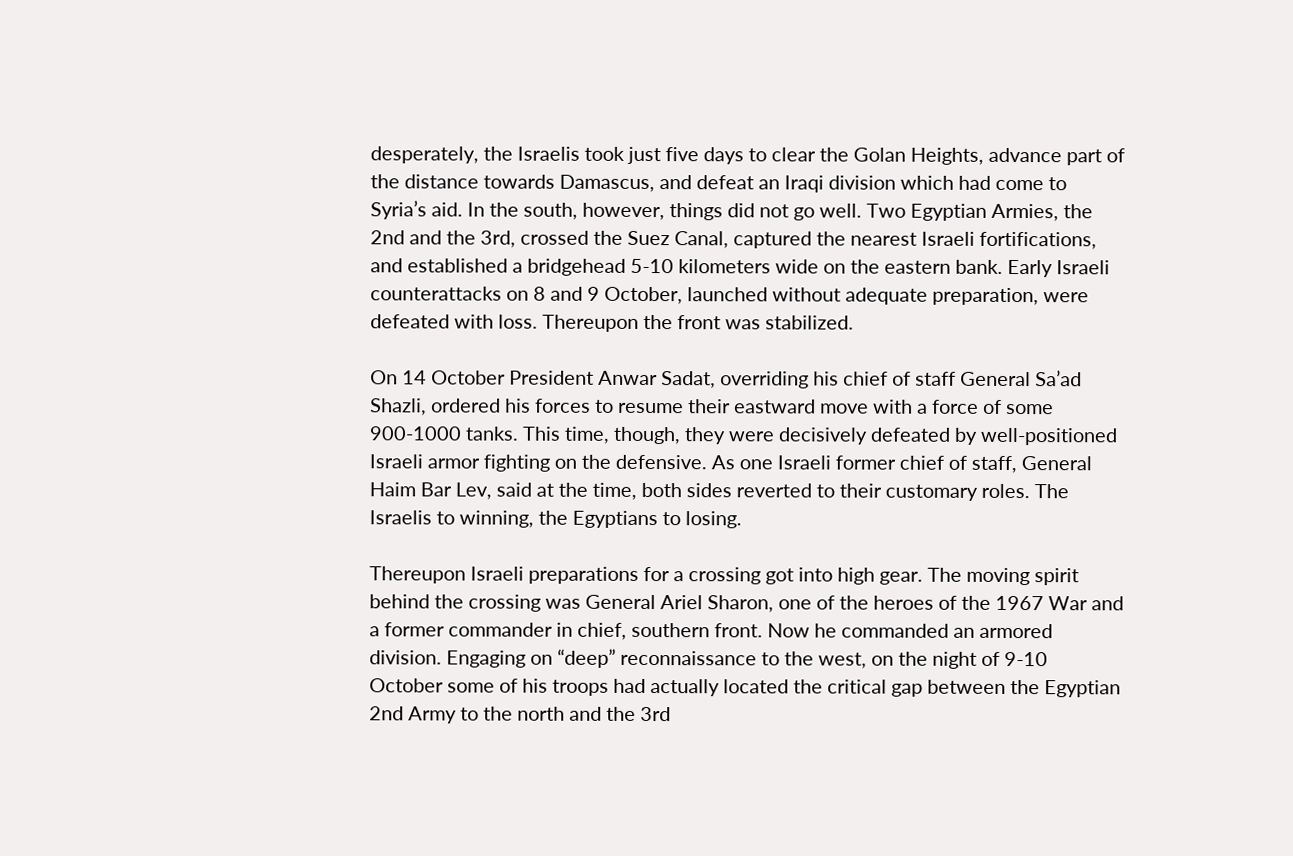desperately, the Israelis took just five days to clear the Golan Heights, advance part of the distance towards Damascus, and defeat an Iraqi division which had come to Syria’s aid. In the south, however, things did not go well. Two Egyptian Armies, the 2nd and the 3rd, crossed the Suez Canal, captured the nearest Israeli fortifications, and established a bridgehead 5-10 kilometers wide on the eastern bank. Early Israeli counterattacks on 8 and 9 October, launched without adequate preparation, were defeated with loss. Thereupon the front was stabilized.

On 14 October President Anwar Sadat, overriding his chief of staff General Sa’ad Shazli, ordered his forces to resume their eastward move with a force of some 900-1000 tanks. This time, though, they were decisively defeated by well-positioned Israeli armor fighting on the defensive. As one Israeli former chief of staff, General Haim Bar Lev, said at the time, both sides reverted to their customary roles. The Israelis to winning, the Egyptians to losing.

Thereupon Israeli preparations for a crossing got into high gear. The moving spirit behind the crossing was General Ariel Sharon, one of the heroes of the 1967 War and a former commander in chief, southern front. Now he commanded an armored division. Engaging on “deep” reconnaissance to the west, on the night of 9-10 October some of his troops had actually located the critical gap between the Egyptian 2nd Army to the north and the 3rd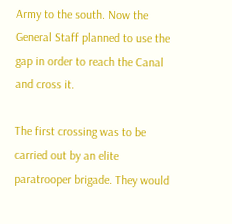Army to the south. Now the General Staff planned to use the gap in order to reach the Canal and cross it.

The first crossing was to be carried out by an elite paratrooper brigade. They would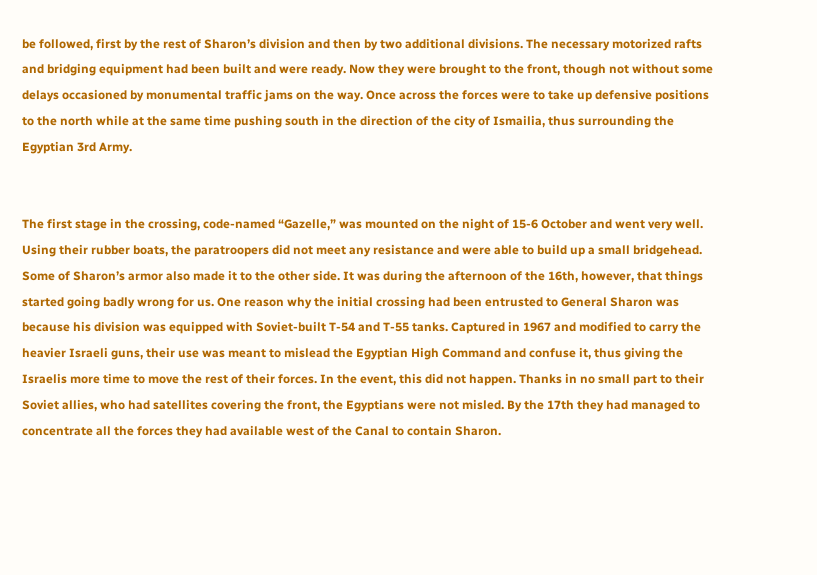be followed, first by the rest of Sharon’s division and then by two additional divisions. The necessary motorized rafts and bridging equipment had been built and were ready. Now they were brought to the front, though not without some delays occasioned by monumental traffic jams on the way. Once across the forces were to take up defensive positions to the north while at the same time pushing south in the direction of the city of Ismailia, thus surrounding the Egyptian 3rd Army.


The first stage in the crossing, code-named “Gazelle,” was mounted on the night of 15-6 October and went very well. Using their rubber boats, the paratroopers did not meet any resistance and were able to build up a small bridgehead. Some of Sharon’s armor also made it to the other side. It was during the afternoon of the 16th, however, that things started going badly wrong for us. One reason why the initial crossing had been entrusted to General Sharon was because his division was equipped with Soviet-built T-54 and T-55 tanks. Captured in 1967 and modified to carry the heavier Israeli guns, their use was meant to mislead the Egyptian High Command and confuse it, thus giving the Israelis more time to move the rest of their forces. In the event, this did not happen. Thanks in no small part to their Soviet allies, who had satellites covering the front, the Egyptians were not misled. By the 17th they had managed to concentrate all the forces they had available west of the Canal to contain Sharon.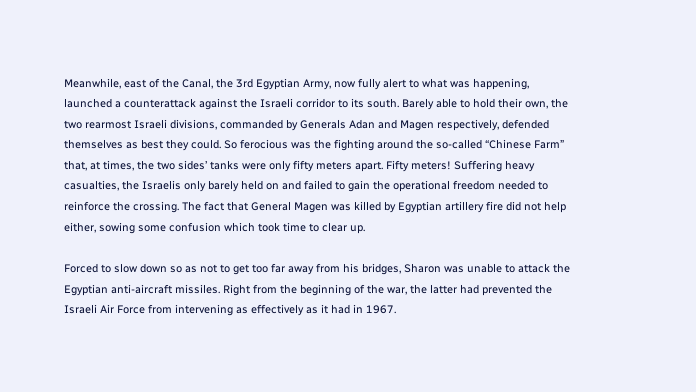Meanwhile, east of the Canal, the 3rd Egyptian Army, now fully alert to what was happening, launched a counterattack against the Israeli corridor to its south. Barely able to hold their own, the two rearmost Israeli divisions, commanded by Generals Adan and Magen respectively, defended themselves as best they could. So ferocious was the fighting around the so-called “Chinese Farm” that, at times, the two sides’ tanks were only fifty meters apart. Fifty meters! Suffering heavy casualties, the Israelis only barely held on and failed to gain the operational freedom needed to reinforce the crossing. The fact that General Magen was killed by Egyptian artillery fire did not help either, sowing some confusion which took time to clear up.

Forced to slow down so as not to get too far away from his bridges, Sharon was unable to attack the Egyptian anti-aircraft missiles. Right from the beginning of the war, the latter had prevented the Israeli Air Force from intervening as effectively as it had in 1967.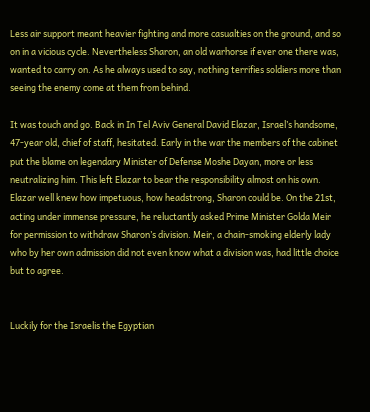Less air support meant heavier fighting and more casualties on the ground, and so on in a vicious cycle. Nevertheless Sharon, an old warhorse if ever one there was, wanted to carry on. As he always used to say, nothing terrifies soldiers more than seeing the enemy come at them from behind.

It was touch and go. Back in In Tel Aviv General David Elazar, Israel’s handsome, 47-year old, chief of staff, hesitated. Early in the war the members of the cabinet put the blame on legendary Minister of Defense Moshe Dayan, more or less neutralizing him. This left Elazar to bear the responsibility almost on his own. Elazar well knew how impetuous, how headstrong, Sharon could be. On the 21st, acting under immense pressure, he reluctantly asked Prime Minister Golda Meir for permission to withdraw Sharon’s division. Meir, a chain-smoking elderly lady who by her own admission did not even know what a division was, had little choice but to agree.


Luckily for the Israelis the Egyptian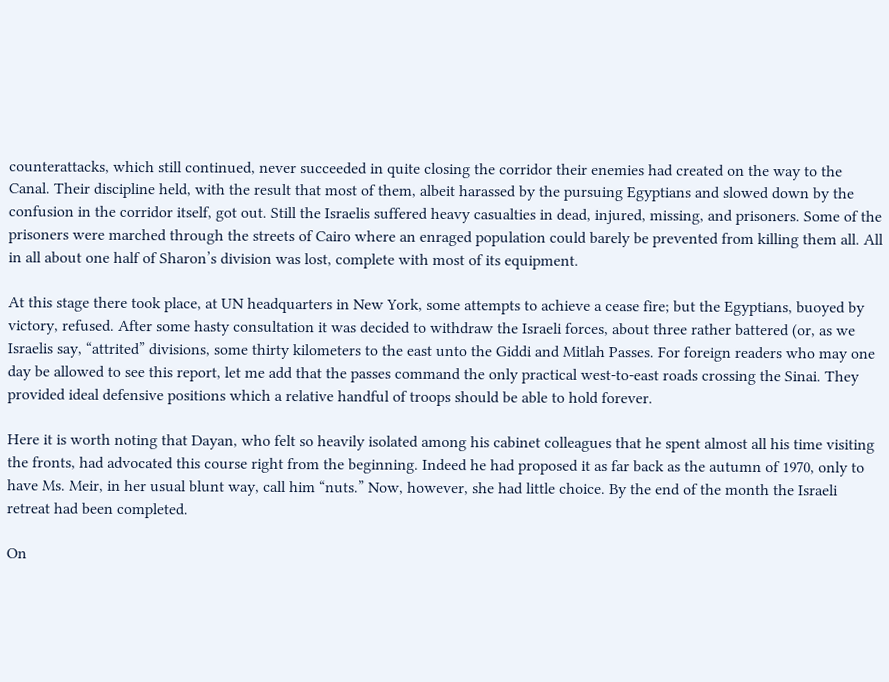counterattacks, which still continued, never succeeded in quite closing the corridor their enemies had created on the way to the Canal. Their discipline held, with the result that most of them, albeit harassed by the pursuing Egyptians and slowed down by the confusion in the corridor itself, got out. Still the Israelis suffered heavy casualties in dead, injured, missing, and prisoners. Some of the prisoners were marched through the streets of Cairo where an enraged population could barely be prevented from killing them all. All in all about one half of Sharon’s division was lost, complete with most of its equipment.

At this stage there took place, at UN headquarters in New York, some attempts to achieve a cease fire; but the Egyptians, buoyed by victory, refused. After some hasty consultation it was decided to withdraw the Israeli forces, about three rather battered (or, as we Israelis say, “attrited” divisions, some thirty kilometers to the east unto the Giddi and Mitlah Passes. For foreign readers who may one day be allowed to see this report, let me add that the passes command the only practical west-to-east roads crossing the Sinai. They provided ideal defensive positions which a relative handful of troops should be able to hold forever.

Here it is worth noting that Dayan, who felt so heavily isolated among his cabinet colleagues that he spent almost all his time visiting the fronts, had advocated this course right from the beginning. Indeed he had proposed it as far back as the autumn of 1970, only to have Ms. Meir, in her usual blunt way, call him “nuts.” Now, however, she had little choice. By the end of the month the Israeli retreat had been completed.

On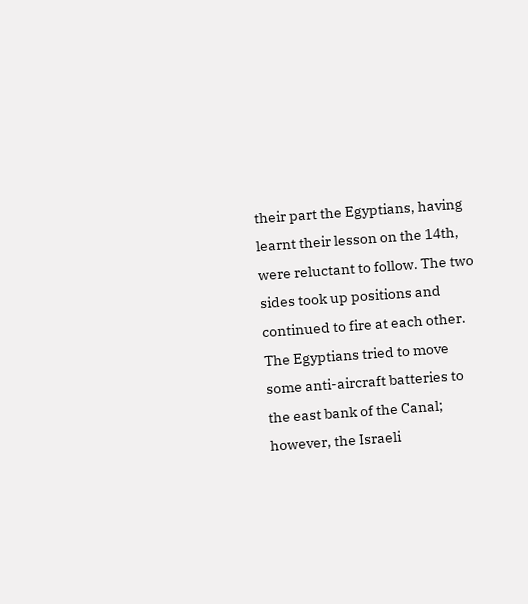their part the Egyptians, having learnt their lesson on the 14th, were reluctant to follow. The two sides took up positions and continued to fire at each other. The Egyptians tried to move some anti-aircraft batteries to the east bank of the Canal; however, the Israeli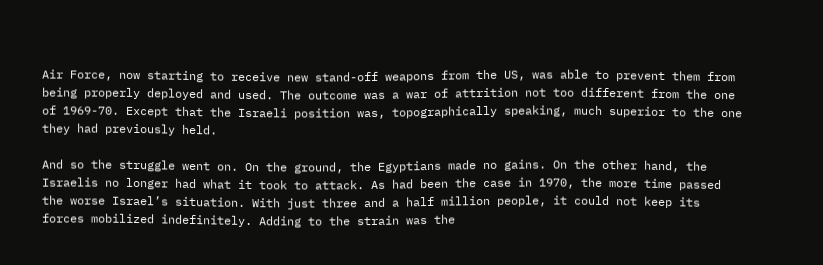Air Force, now starting to receive new stand-off weapons from the US, was able to prevent them from being properly deployed and used. The outcome was a war of attrition not too different from the one of 1969-70. Except that the Israeli position was, topographically speaking, much superior to the one they had previously held.

And so the struggle went on. On the ground, the Egyptians made no gains. On the other hand, the Israelis no longer had what it took to attack. As had been the case in 1970, the more time passed the worse Israel’s situation. With just three and a half million people, it could not keep its forces mobilized indefinitely. Adding to the strain was the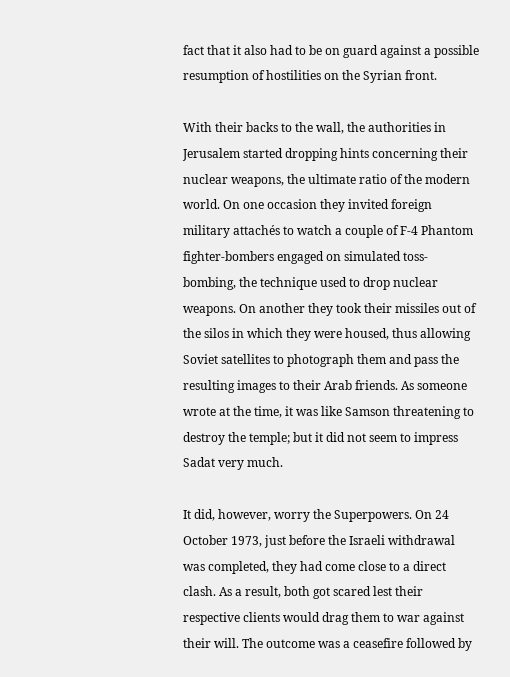fact that it also had to be on guard against a possible resumption of hostilities on the Syrian front.

With their backs to the wall, the authorities in Jerusalem started dropping hints concerning their nuclear weapons, the ultimate ratio of the modern world. On one occasion they invited foreign military attachés to watch a couple of F-4 Phantom fighter-bombers engaged on simulated toss-bombing, the technique used to drop nuclear weapons. On another they took their missiles out of the silos in which they were housed, thus allowing Soviet satellites to photograph them and pass the resulting images to their Arab friends. As someone wrote at the time, it was like Samson threatening to destroy the temple; but it did not seem to impress Sadat very much.

It did, however, worry the Superpowers. On 24 October 1973, just before the Israeli withdrawal was completed, they had come close to a direct clash. As a result, both got scared lest their respective clients would drag them to war against their will. The outcome was a ceasefire followed by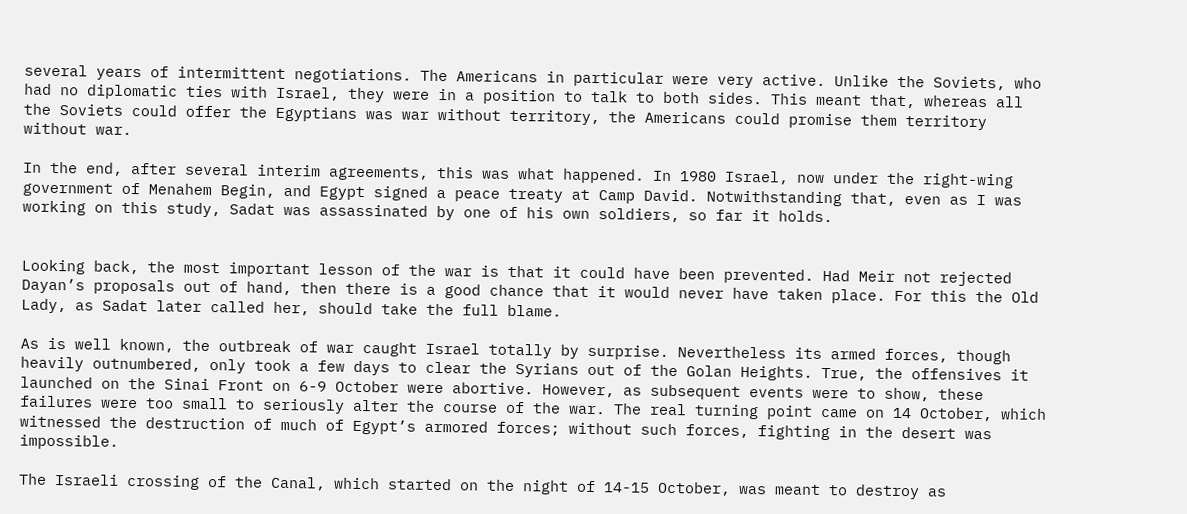several years of intermittent negotiations. The Americans in particular were very active. Unlike the Soviets, who had no diplomatic ties with Israel, they were in a position to talk to both sides. This meant that, whereas all the Soviets could offer the Egyptians was war without territory, the Americans could promise them territory without war.

In the end, after several interim agreements, this was what happened. In 1980 Israel, now under the right-wing government of Menahem Begin, and Egypt signed a peace treaty at Camp David. Notwithstanding that, even as I was working on this study, Sadat was assassinated by one of his own soldiers, so far it holds.


Looking back, the most important lesson of the war is that it could have been prevented. Had Meir not rejected Dayan’s proposals out of hand, then there is a good chance that it would never have taken place. For this the Old Lady, as Sadat later called her, should take the full blame.

As is well known, the outbreak of war caught Israel totally by surprise. Nevertheless its armed forces, though heavily outnumbered, only took a few days to clear the Syrians out of the Golan Heights. True, the offensives it launched on the Sinai Front on 6-9 October were abortive. However, as subsequent events were to show, these failures were too small to seriously alter the course of the war. The real turning point came on 14 October, which witnessed the destruction of much of Egypt’s armored forces; without such forces, fighting in the desert was impossible.

The Israeli crossing of the Canal, which started on the night of 14-15 October, was meant to destroy as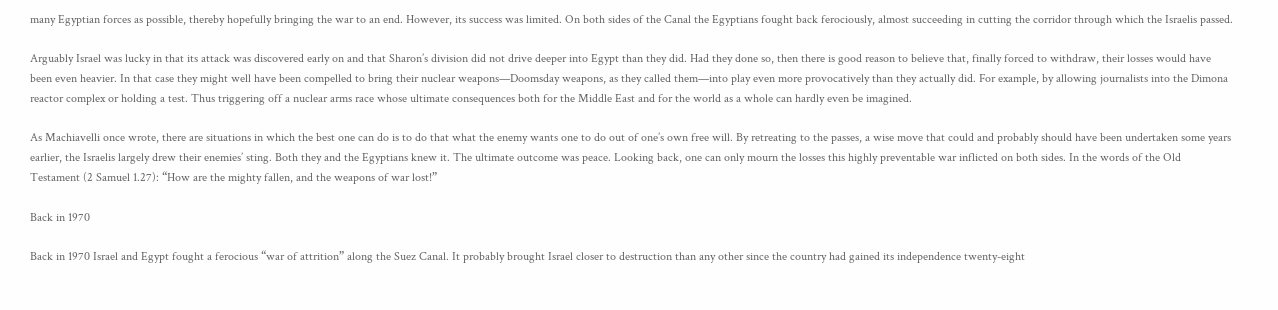many Egyptian forces as possible, thereby hopefully bringing the war to an end. However, its success was limited. On both sides of the Canal the Egyptians fought back ferociously, almost succeeding in cutting the corridor through which the Israelis passed.

Arguably Israel was lucky in that its attack was discovered early on and that Sharon’s division did not drive deeper into Egypt than they did. Had they done so, then there is good reason to believe that, finally forced to withdraw, their losses would have been even heavier. In that case they might well have been compelled to bring their nuclear weapons—Doomsday weapons, as they called them—into play even more provocatively than they actually did. For example, by allowing journalists into the Dimona reactor complex or holding a test. Thus triggering off a nuclear arms race whose ultimate consequences both for the Middle East and for the world as a whole can hardly even be imagined.

As Machiavelli once wrote, there are situations in which the best one can do is to do that what the enemy wants one to do out of one’s own free will. By retreating to the passes, a wise move that could and probably should have been undertaken some years earlier, the Israelis largely drew their enemies’ sting. Both they and the Egyptians knew it. The ultimate outcome was peace. Looking back, one can only mourn the losses this highly preventable war inflicted on both sides. In the words of the Old Testament (2 Samuel 1.27): “How are the mighty fallen, and the weapons of war lost!”

Back in 1970

Back in 1970 Israel and Egypt fought a ferocious “war of attrition” along the Suez Canal. It probably brought Israel closer to destruction than any other since the country had gained its independence twenty-eight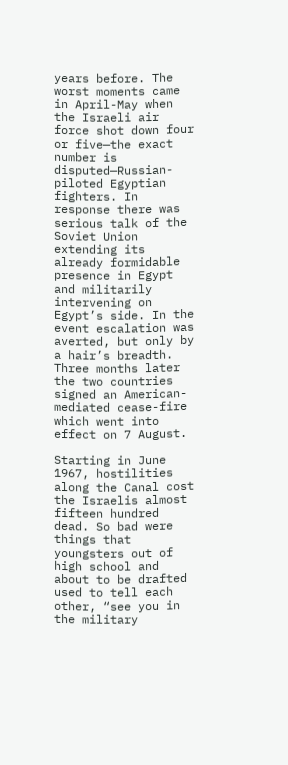years before. The worst moments came in April-May when the Israeli air force shot down four or five—the exact number is disputed—Russian-piloted Egyptian fighters. In response there was serious talk of the Soviet Union extending its already formidable presence in Egypt and militarily intervening on Egypt’s side. In the event escalation was averted, but only by a hair’s breadth. Three months later the two countries signed an American-mediated cease-fire which went into effect on 7 August.

Starting in June 1967, hostilities along the Canal cost the Israelis almost fifteen hundred dead. So bad were things that youngsters out of high school and about to be drafted used to tell each other, “see you in the military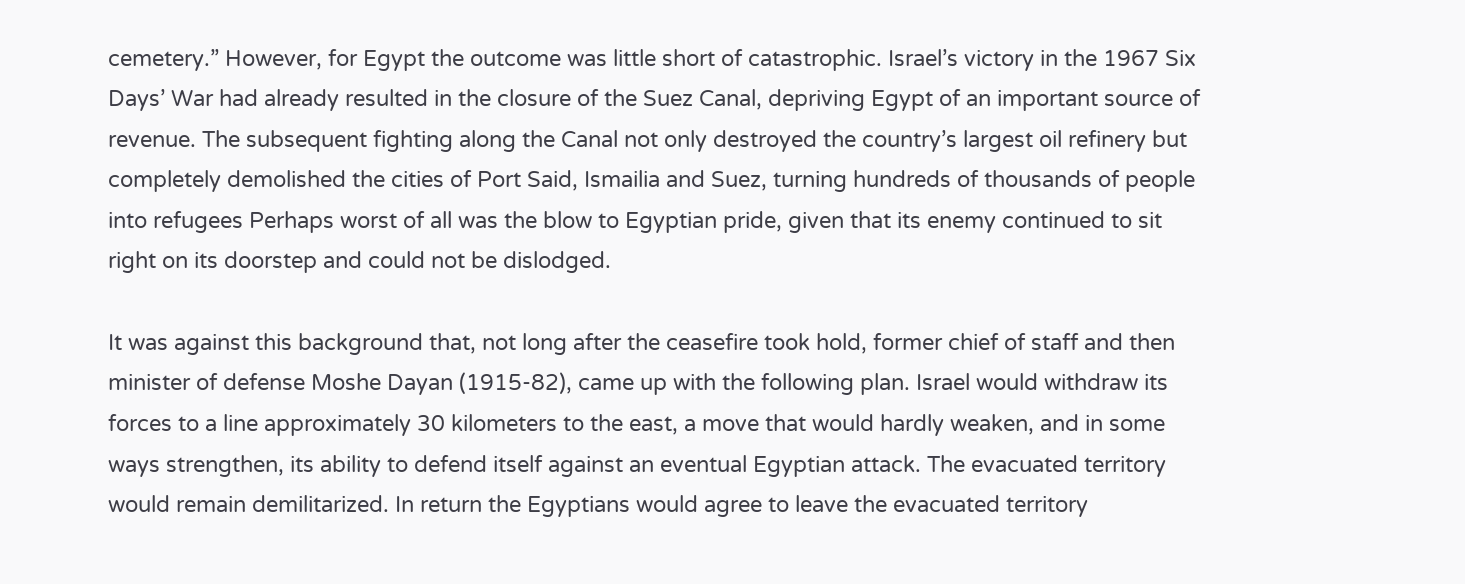cemetery.” However, for Egypt the outcome was little short of catastrophic. Israel’s victory in the 1967 Six Days’ War had already resulted in the closure of the Suez Canal, depriving Egypt of an important source of revenue. The subsequent fighting along the Canal not only destroyed the country’s largest oil refinery but completely demolished the cities of Port Said, Ismailia and Suez, turning hundreds of thousands of people into refugees Perhaps worst of all was the blow to Egyptian pride, given that its enemy continued to sit right on its doorstep and could not be dislodged.

It was against this background that, not long after the ceasefire took hold, former chief of staff and then minister of defense Moshe Dayan (1915-82), came up with the following plan. Israel would withdraw its forces to a line approximately 30 kilometers to the east, a move that would hardly weaken, and in some ways strengthen, its ability to defend itself against an eventual Egyptian attack. The evacuated territory would remain demilitarized. In return the Egyptians would agree to leave the evacuated territory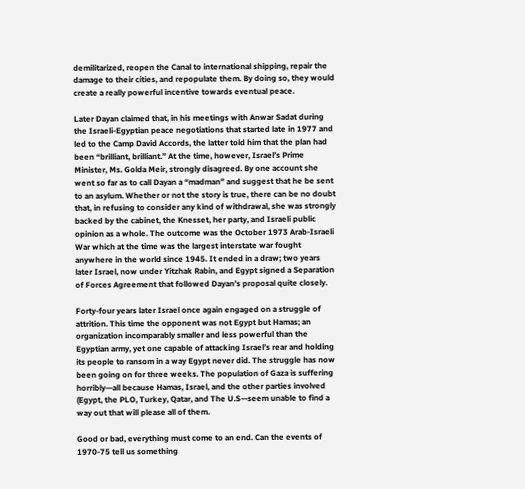demilitarized, reopen the Canal to international shipping, repair the damage to their cities, and repopulate them. By doing so, they would create a really powerful incentive towards eventual peace.

Later Dayan claimed that, in his meetings with Anwar Sadat during the Israeli-Egyptian peace negotiations that started late in 1977 and led to the Camp David Accords, the latter told him that the plan had been “brilliant, brilliant.” At the time, however, Israel’s Prime Minister, Ms. Golda Meir, strongly disagreed. By one account she went so far as to call Dayan a “madman” and suggest that he be sent to an asylum. Whether or not the story is true, there can be no doubt that, in refusing to consider any kind of withdrawal, she was strongly backed by the cabinet, the Knesset, her party, and Israeli public opinion as a whole. The outcome was the October 1973 Arab-Israeli War which at the time was the largest interstate war fought anywhere in the world since 1945. It ended in a draw; two years later Israel, now under Yitzhak Rabin, and Egypt signed a Separation of Forces Agreement that followed Dayan’s proposal quite closely.

Forty-four years later Israel once again engaged on a struggle of attrition. This time the opponent was not Egypt but Hamas; an organization incomparably smaller and less powerful than the Egyptian army, yet one capable of attacking Israel’s rear and holding its people to ransom in a way Egypt never did. The struggle has now been going on for three weeks. The population of Gaza is suffering horribly—all because Hamas, Israel, and the other parties involved (Egypt, the PLO, Turkey, Qatar, and The U.S—seem unable to find a way out that will please all of them.

Good or bad, everything must come to an end. Can the events of 1970-75 tell us something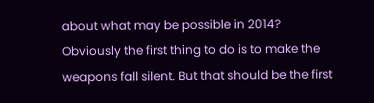about what may be possible in 2014? Obviously the first thing to do is to make the weapons fall silent. But that should be the first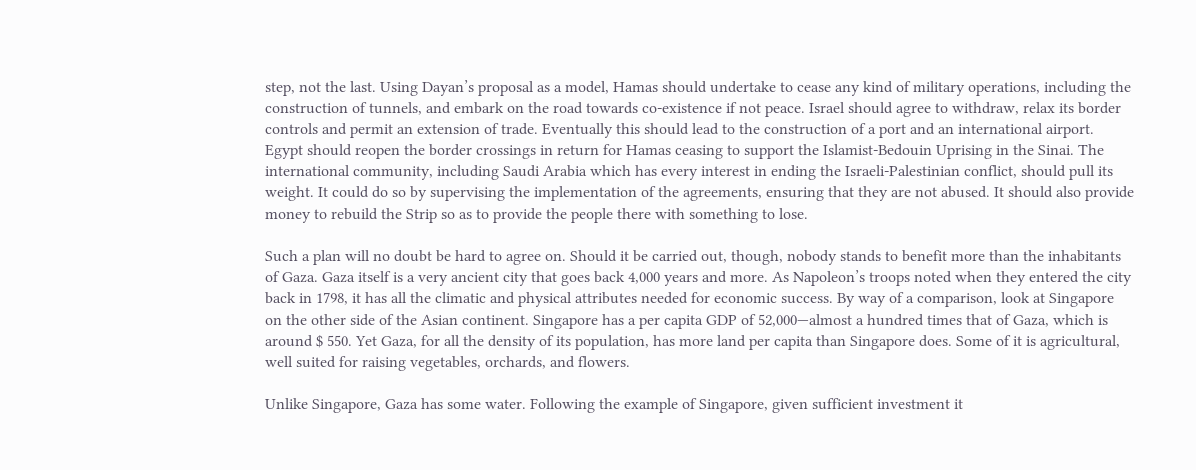step, not the last. Using Dayan’s proposal as a model, Hamas should undertake to cease any kind of military operations, including the construction of tunnels, and embark on the road towards co-existence if not peace. Israel should agree to withdraw, relax its border controls and permit an extension of trade. Eventually this should lead to the construction of a port and an international airport. Egypt should reopen the border crossings in return for Hamas ceasing to support the Islamist-Bedouin Uprising in the Sinai. The international community, including Saudi Arabia which has every interest in ending the Israeli-Palestinian conflict, should pull its weight. It could do so by supervising the implementation of the agreements, ensuring that they are not abused. It should also provide money to rebuild the Strip so as to provide the people there with something to lose.

Such a plan will no doubt be hard to agree on. Should it be carried out, though, nobody stands to benefit more than the inhabitants of Gaza. Gaza itself is a very ancient city that goes back 4,000 years and more. As Napoleon’s troops noted when they entered the city back in 1798, it has all the climatic and physical attributes needed for economic success. By way of a comparison, look at Singapore on the other side of the Asian continent. Singapore has a per capita GDP of 52,000—almost a hundred times that of Gaza, which is around $ 550. Yet Gaza, for all the density of its population, has more land per capita than Singapore does. Some of it is agricultural, well suited for raising vegetables, orchards, and flowers.

Unlike Singapore, Gaza has some water. Following the example of Singapore, given sufficient investment it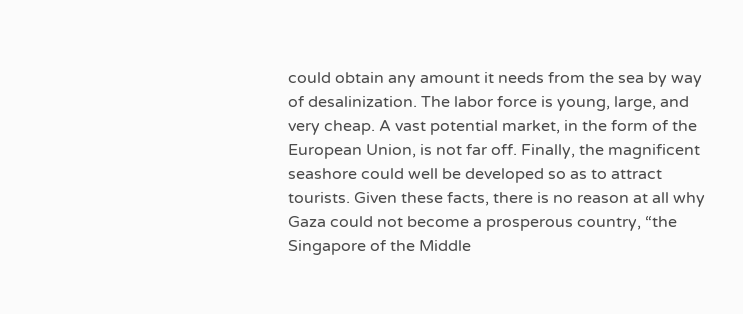could obtain any amount it needs from the sea by way of desalinization. The labor force is young, large, and very cheap. A vast potential market, in the form of the European Union, is not far off. Finally, the magnificent seashore could well be developed so as to attract tourists. Given these facts, there is no reason at all why Gaza could not become a prosperous country, “the Singapore of the Middle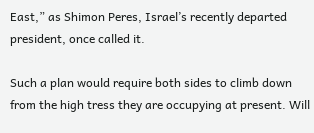East,” as Shimon Peres, Israel’s recently departed president, once called it.

Such a plan would require both sides to climb down from the high tress they are occupying at present. Will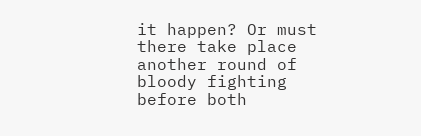it happen? Or must there take place another round of bloody fighting before both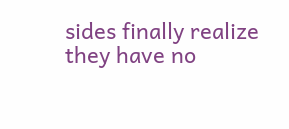sides finally realize they have no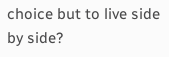choice but to live side by side?